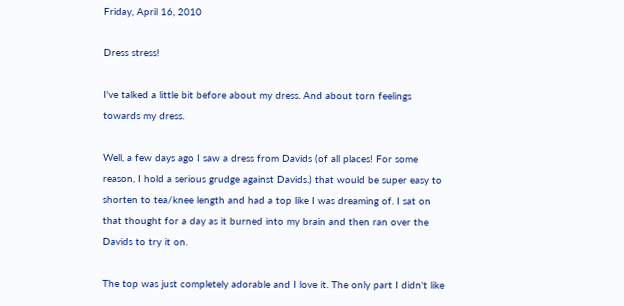Friday, April 16, 2010

Dress stress!

I've talked a little bit before about my dress. And about torn feelings towards my dress.

Well, a few days ago I saw a dress from Davids (of all places! For some reason, I hold a serious grudge against Davids.) that would be super easy to shorten to tea/knee length and had a top like I was dreaming of. I sat on that thought for a day as it burned into my brain and then ran over the Davids to try it on.

The top was just completely adorable and I love it. The only part I didn't like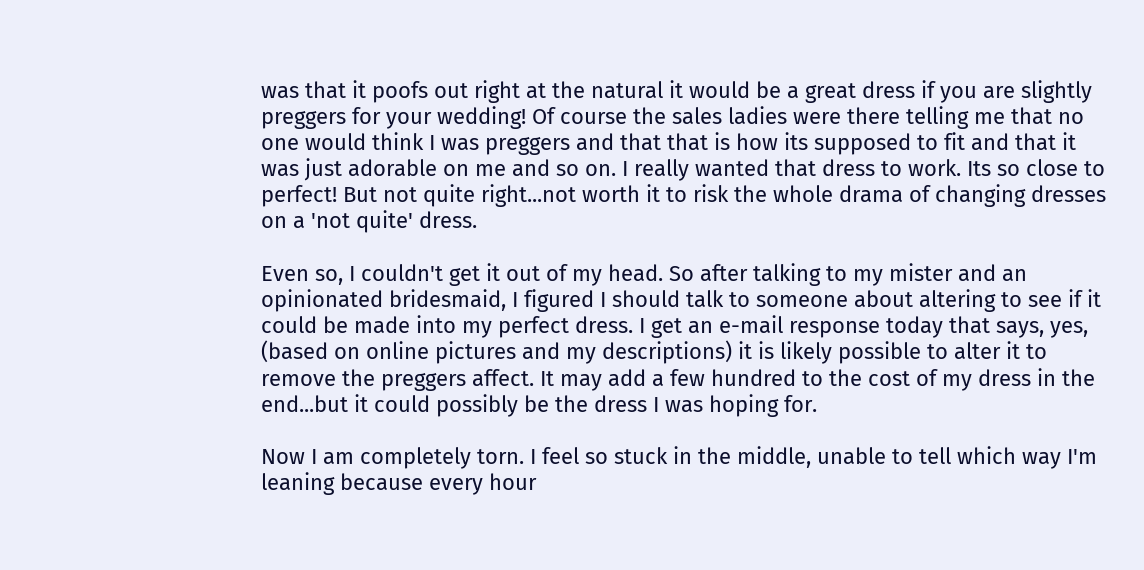was that it poofs out right at the natural it would be a great dress if you are slightly preggers for your wedding! Of course the sales ladies were there telling me that no one would think I was preggers and that that is how its supposed to fit and that it was just adorable on me and so on. I really wanted that dress to work. Its so close to perfect! But not quite right...not worth it to risk the whole drama of changing dresses on a 'not quite' dress.

Even so, I couldn't get it out of my head. So after talking to my mister and an opinionated bridesmaid, I figured I should talk to someone about altering to see if it could be made into my perfect dress. I get an e-mail response today that says, yes, (based on online pictures and my descriptions) it is likely possible to alter it to remove the preggers affect. It may add a few hundred to the cost of my dress in the end...but it could possibly be the dress I was hoping for.

Now I am completely torn. I feel so stuck in the middle, unable to tell which way I'm leaning because every hour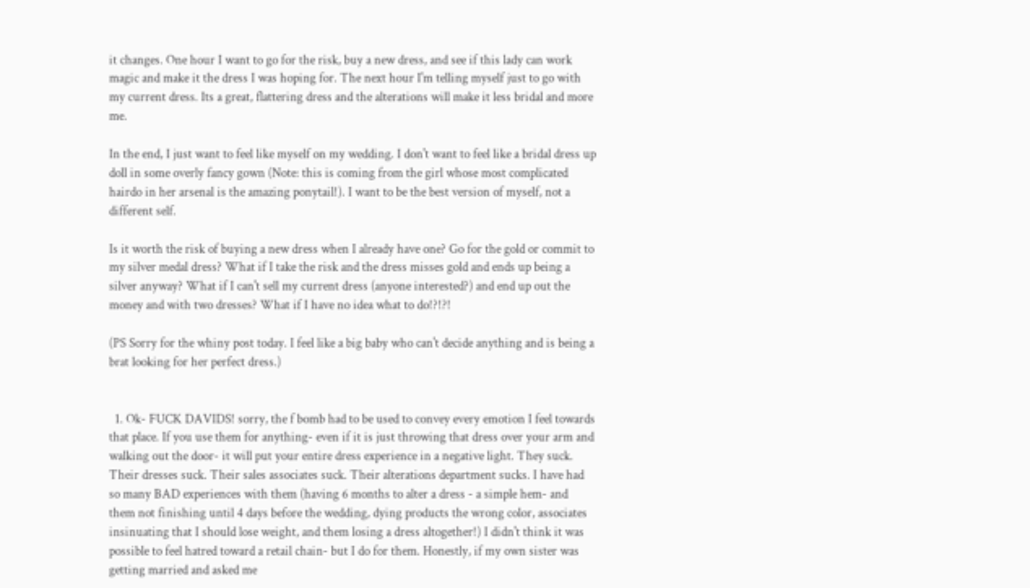it changes. One hour I want to go for the risk, buy a new dress, and see if this lady can work magic and make it the dress I was hoping for. The next hour I'm telling myself just to go with my current dress. Its a great, flattering dress and the alterations will make it less bridal and more me.

In the end, I just want to feel like myself on my wedding. I don't want to feel like a bridal dress up doll in some overly fancy gown (Note: this is coming from the girl whose most complicated hairdo in her arsenal is the amazing ponytail!). I want to be the best version of myself, not a different self.

Is it worth the risk of buying a new dress when I already have one? Go for the gold or commit to my silver medal dress? What if I take the risk and the dress misses gold and ends up being a silver anyway? What if I can't sell my current dress (anyone interested?) and end up out the money and with two dresses? What if I have no idea what to do!?!?!

(PS Sorry for the whiny post today. I feel like a big baby who can't decide anything and is being a brat looking for her perfect dress.)


  1. Ok- FUCK DAVIDS! sorry, the f bomb had to be used to convey every emotion I feel towards that place. If you use them for anything- even if it is just throwing that dress over your arm and walking out the door- it will put your entire dress experience in a negative light. They suck. Their dresses suck. Their sales associates suck. Their alterations department sucks. I have had so many BAD experiences with them (having 6 months to alter a dress - a simple hem- and them not finishing until 4 days before the wedding, dying products the wrong color, associates insinuating that I should lose weight, and them losing a dress altogether!) I didn't think it was possible to feel hatred toward a retail chain- but I do for them. Honestly, if my own sister was getting married and asked me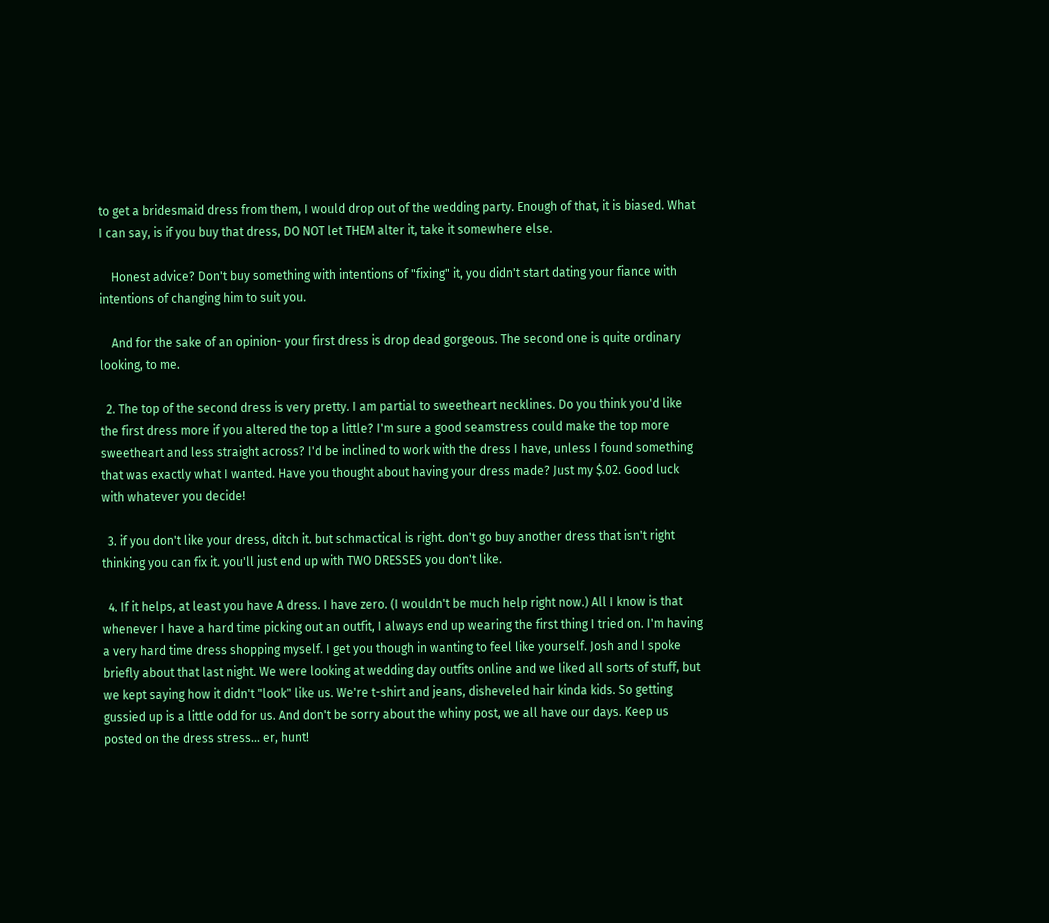to get a bridesmaid dress from them, I would drop out of the wedding party. Enough of that, it is biased. What I can say, is if you buy that dress, DO NOT let THEM alter it, take it somewhere else.

    Honest advice? Don't buy something with intentions of "fixing" it, you didn't start dating your fiance with intentions of changing him to suit you.

    And for the sake of an opinion- your first dress is drop dead gorgeous. The second one is quite ordinary looking, to me.

  2. The top of the second dress is very pretty. I am partial to sweetheart necklines. Do you think you'd like the first dress more if you altered the top a little? I'm sure a good seamstress could make the top more sweetheart and less straight across? I'd be inclined to work with the dress I have, unless I found something that was exactly what I wanted. Have you thought about having your dress made? Just my $.02. Good luck with whatever you decide!

  3. if you don't like your dress, ditch it. but schmactical is right. don't go buy another dress that isn't right thinking you can fix it. you'll just end up with TWO DRESSES you don't like.

  4. If it helps, at least you have A dress. I have zero. (I wouldn't be much help right now.) All I know is that whenever I have a hard time picking out an outfit, I always end up wearing the first thing I tried on. I'm having a very hard time dress shopping myself. I get you though in wanting to feel like yourself. Josh and I spoke briefly about that last night. We were looking at wedding day outfits online and we liked all sorts of stuff, but we kept saying how it didn't "look" like us. We're t-shirt and jeans, disheveled hair kinda kids. So getting gussied up is a little odd for us. And don't be sorry about the whiny post, we all have our days. Keep us posted on the dress stress... er, hunt!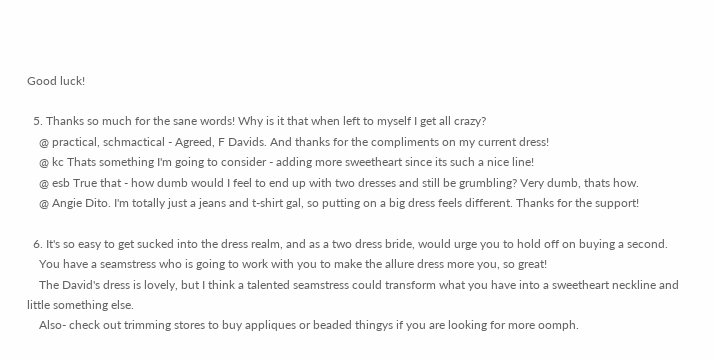Good luck!

  5. Thanks so much for the sane words! Why is it that when left to myself I get all crazy?
    @ practical, schmactical - Agreed, F Davids. And thanks for the compliments on my current dress!
    @ kc Thats something I'm going to consider - adding more sweetheart since its such a nice line!
    @ esb True that - how dumb would I feel to end up with two dresses and still be grumbling? Very dumb, thats how.
    @ Angie Dito. I'm totally just a jeans and t-shirt gal, so putting on a big dress feels different. Thanks for the support!

  6. It's so easy to get sucked into the dress realm, and as a two dress bride, would urge you to hold off on buying a second.
    You have a seamstress who is going to work with you to make the allure dress more you, so great!
    The David's dress is lovely, but I think a talented seamstress could transform what you have into a sweetheart neckline and little something else.
    Also- check out trimming stores to buy appliques or beaded thingys if you are looking for more oomph.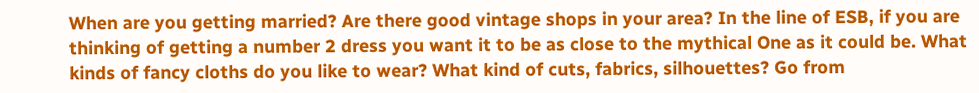When are you getting married? Are there good vintage shops in your area? In the line of ESB, if you are thinking of getting a number 2 dress you want it to be as close to the mythical One as it could be. What kinds of fancy cloths do you like to wear? What kind of cuts, fabrics, silhouettes? Go from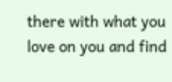there with what you love on you and find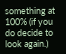something at 100% (if you do decide to look again.)